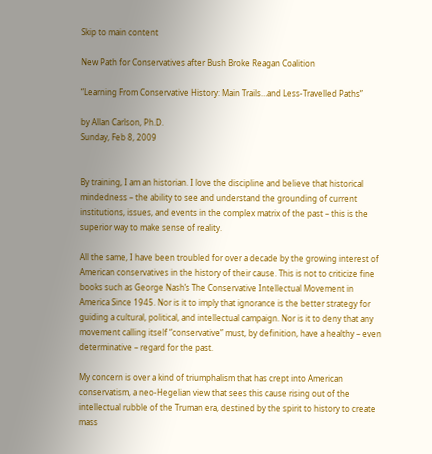Skip to main content

New Path for Conservatives after Bush Broke Reagan Coalition

“Learning From Conservative History: Main Trails…and Less-Travelled Paths”

by Allan Carlson, Ph.D.
Sunday, Feb 8, 2009


By training, I am an historian. I love the discipline and believe that historical mindedness – the ability to see and understand the grounding of current institutions, issues, and events in the complex matrix of the past – this is the superior way to make sense of reality.

All the same, I have been troubled for over a decade by the growing interest of American conservatives in the history of their cause. This is not to criticize fine books such as George Nash’s The Conservative Intellectual Movement in America Since 1945. Nor is it to imply that ignorance is the better strategy for guiding a cultural, political, and intellectual campaign. Nor is it to deny that any movement calling itself “conservative” must, by definition, have a healthy – even determinative – regard for the past.

My concern is over a kind of triumphalism that has crept into American conservatism, a neo-Hegelian view that sees this cause rising out of the intellectual rubble of the Truman era, destined by the spirit to history to create mass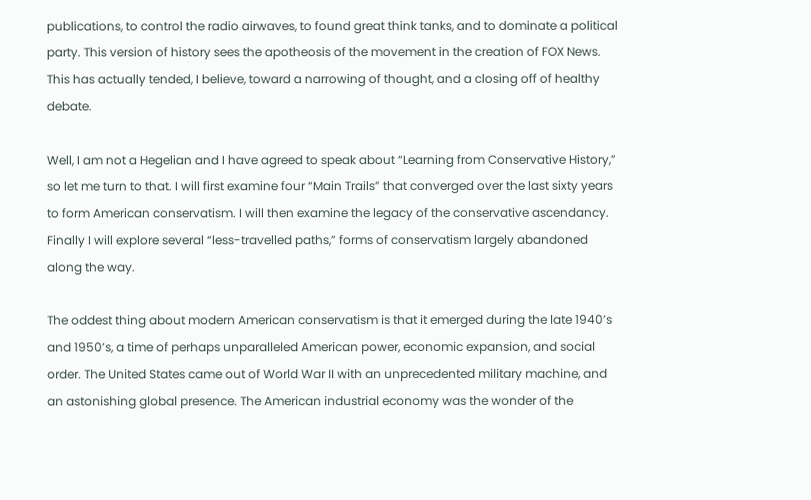publications, to control the radio airwaves, to found great think tanks, and to dominate a political party. This version of history sees the apotheosis of the movement in the creation of FOX News. This has actually tended, I believe, toward a narrowing of thought, and a closing off of healthy debate.

Well, I am not a Hegelian and I have agreed to speak about “Learning from Conservative History,” so let me turn to that. I will first examine four “Main Trails” that converged over the last sixty years to form American conservatism. I will then examine the legacy of the conservative ascendancy. Finally I will explore several “less-travelled paths,” forms of conservatism largely abandoned along the way.

The oddest thing about modern American conservatism is that it emerged during the late 1940’s and 1950’s, a time of perhaps unparalleled American power, economic expansion, and social order. The United States came out of World War II with an unprecedented military machine, and an astonishing global presence. The American industrial economy was the wonder of the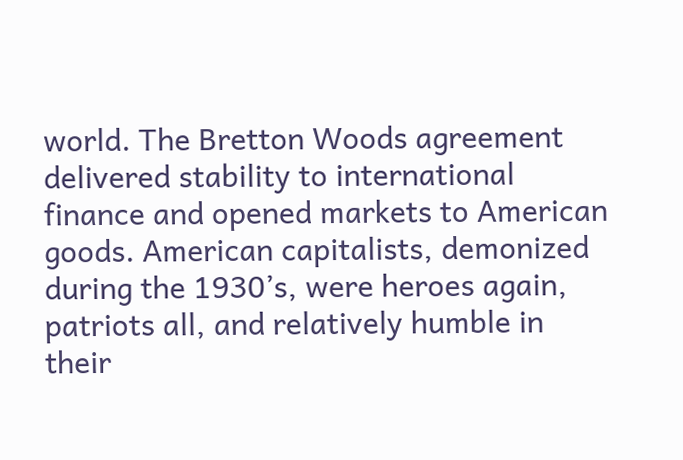world. The Bretton Woods agreement delivered stability to international finance and opened markets to American goods. American capitalists, demonized during the 1930’s, were heroes again, patriots all, and relatively humble in their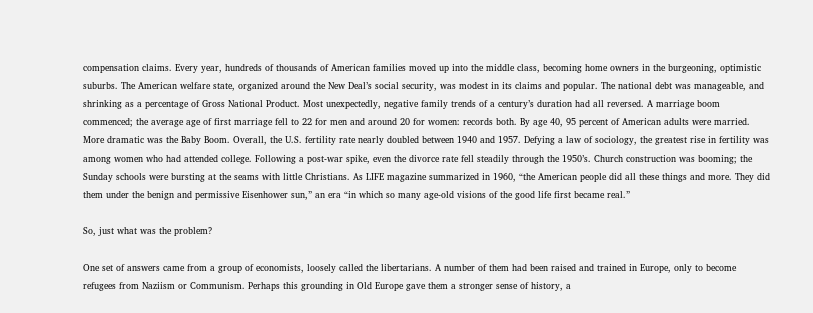compensation claims. Every year, hundreds of thousands of American families moved up into the middle class, becoming home owners in the burgeoning, optimistic suburbs. The American welfare state, organized around the New Deal’s social security, was modest in its claims and popular. The national debt was manageable, and shrinking as a percentage of Gross National Product. Most unexpectedly, negative family trends of a century’s duration had all reversed. A marriage boom commenced; the average age of first marriage fell to 22 for men and around 20 for women: records both. By age 40, 95 percent of American adults were married. More dramatic was the Baby Boom. Overall, the U.S. fertility rate nearly doubled between 1940 and 1957. Defying a law of sociology, the greatest rise in fertility was among women who had attended college. Following a post-war spike, even the divorce rate fell steadily through the 1950’s. Church construction was booming; the Sunday schools were bursting at the seams with little Christians. As LIFE magazine summarized in 1960, “the American people did all these things and more. They did them under the benign and permissive Eisenhower sun,” an era “in which so many age-old visions of the good life first became real.”

So, just what was the problem?

One set of answers came from a group of economists, loosely called the libertarians. A number of them had been raised and trained in Europe, only to become refugees from Naziism or Communism. Perhaps this grounding in Old Europe gave them a stronger sense of history, a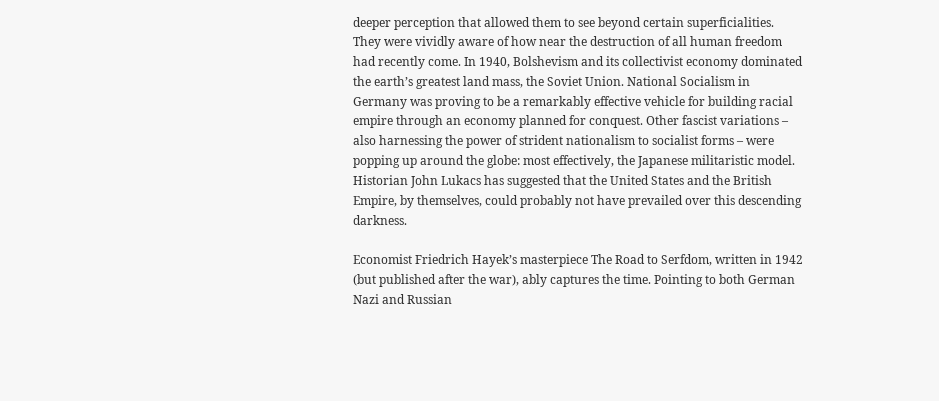deeper perception that allowed them to see beyond certain superficialities. They were vividly aware of how near the destruction of all human freedom had recently come. In 1940, Bolshevism and its collectivist economy dominated the earth’s greatest land mass, the Soviet Union. National Socialism in Germany was proving to be a remarkably effective vehicle for building racial empire through an economy planned for conquest. Other fascist variations – also harnessing the power of strident nationalism to socialist forms – were popping up around the globe: most effectively, the Japanese militaristic model. Historian John Lukacs has suggested that the United States and the British Empire, by themselves, could probably not have prevailed over this descending darkness.

Economist Friedrich Hayek’s masterpiece The Road to Serfdom, written in 1942 (but published after the war), ably captures the time. Pointing to both German Nazi and Russian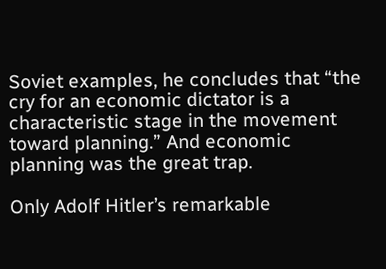Soviet examples, he concludes that “the cry for an economic dictator is a characteristic stage in the movement toward planning.” And economic planning was the great trap.

Only Adolf Hitler’s remarkable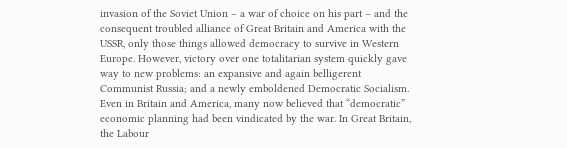invasion of the Soviet Union – a war of choice on his part – and the consequent troubled alliance of Great Britain and America with the USSR, only those things allowed democracy to survive in Western Europe. However, victory over one totalitarian system quickly gave way to new problems: an expansive and again belligerent Communist Russia; and a newly emboldened Democratic Socialism. Even in Britain and America, many now believed that “democratic” economic planning had been vindicated by the war. In Great Britain, the Labour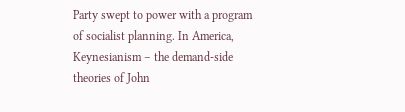Party swept to power with a program of socialist planning. In America, Keynesianism – the demand-side theories of John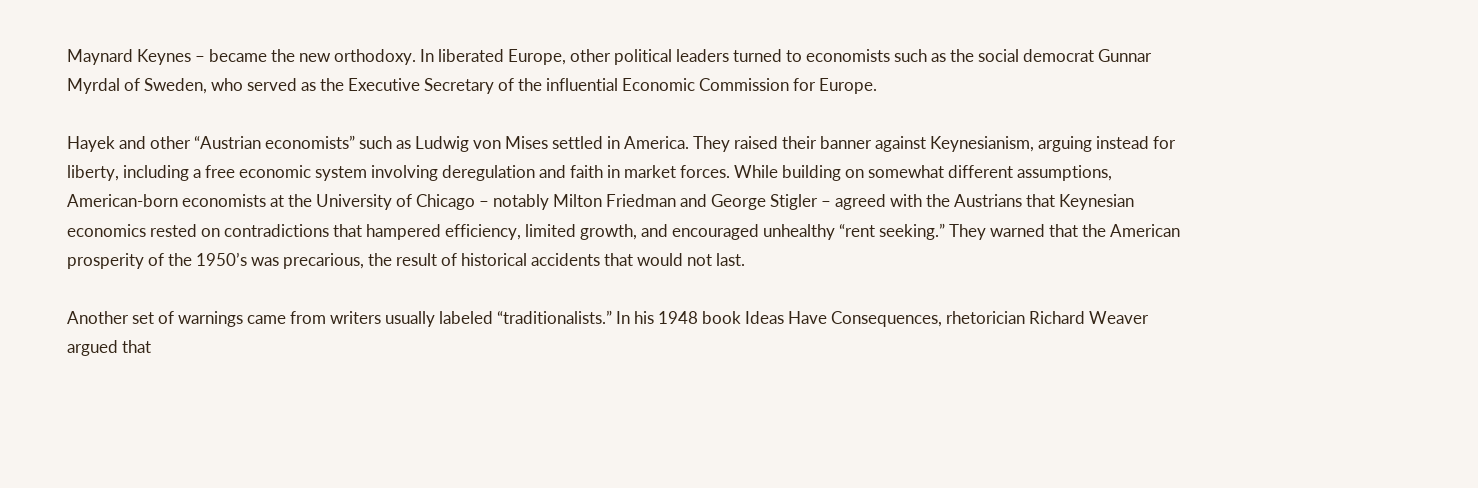Maynard Keynes – became the new orthodoxy. In liberated Europe, other political leaders turned to economists such as the social democrat Gunnar Myrdal of Sweden, who served as the Executive Secretary of the influential Economic Commission for Europe.

Hayek and other “Austrian economists” such as Ludwig von Mises settled in America. They raised their banner against Keynesianism, arguing instead for liberty, including a free economic system involving deregulation and faith in market forces. While building on somewhat different assumptions, American-born economists at the University of Chicago – notably Milton Friedman and George Stigler – agreed with the Austrians that Keynesian economics rested on contradictions that hampered efficiency, limited growth, and encouraged unhealthy “rent seeking.” They warned that the American prosperity of the 1950’s was precarious, the result of historical accidents that would not last.

Another set of warnings came from writers usually labeled “traditionalists.” In his 1948 book Ideas Have Consequences, rhetorician Richard Weaver argued that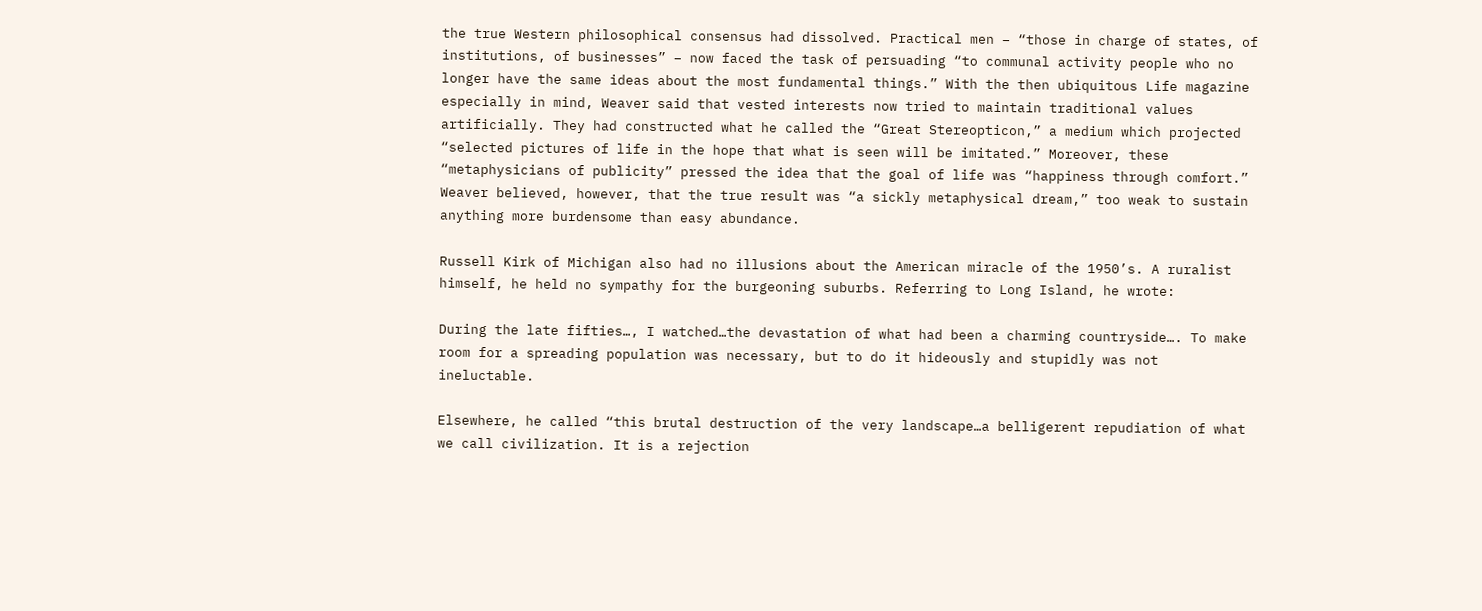the true Western philosophical consensus had dissolved. Practical men – “those in charge of states, of institutions, of businesses” – now faced the task of persuading “to communal activity people who no longer have the same ideas about the most fundamental things.” With the then ubiquitous Life magazine especially in mind, Weaver said that vested interests now tried to maintain traditional values artificially. They had constructed what he called the “Great Stereopticon,” a medium which projected “selected pictures of life in the hope that what is seen will be imitated.” Moreover, these “metaphysicians of publicity” pressed the idea that the goal of life was “happiness through comfort.” Weaver believed, however, that the true result was “a sickly metaphysical dream,” too weak to sustain anything more burdensome than easy abundance.

Russell Kirk of Michigan also had no illusions about the American miracle of the 1950’s. A ruralist himself, he held no sympathy for the burgeoning suburbs. Referring to Long Island, he wrote:

During the late fifties…, I watched…the devastation of what had been a charming countryside…. To make room for a spreading population was necessary, but to do it hideously and stupidly was not ineluctable.

Elsewhere, he called “this brutal destruction of the very landscape…a belligerent repudiation of what we call civilization. It is a rejection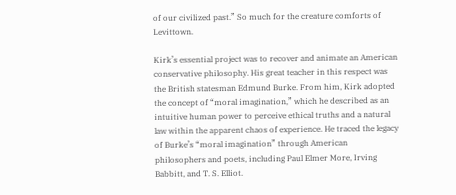of our civilized past.” So much for the creature comforts of Levittown.

Kirk’s essential project was to recover and animate an American conservative philosophy. His great teacher in this respect was the British statesman Edmund Burke. From him, Kirk adopted the concept of “moral imagination,” which he described as an intuitive human power to perceive ethical truths and a natural law within the apparent chaos of experience. He traced the legacy of Burke’s “moral imagination” through American philosophers and poets, including Paul Elmer More, Irving Babbitt, and T. S. Elliot.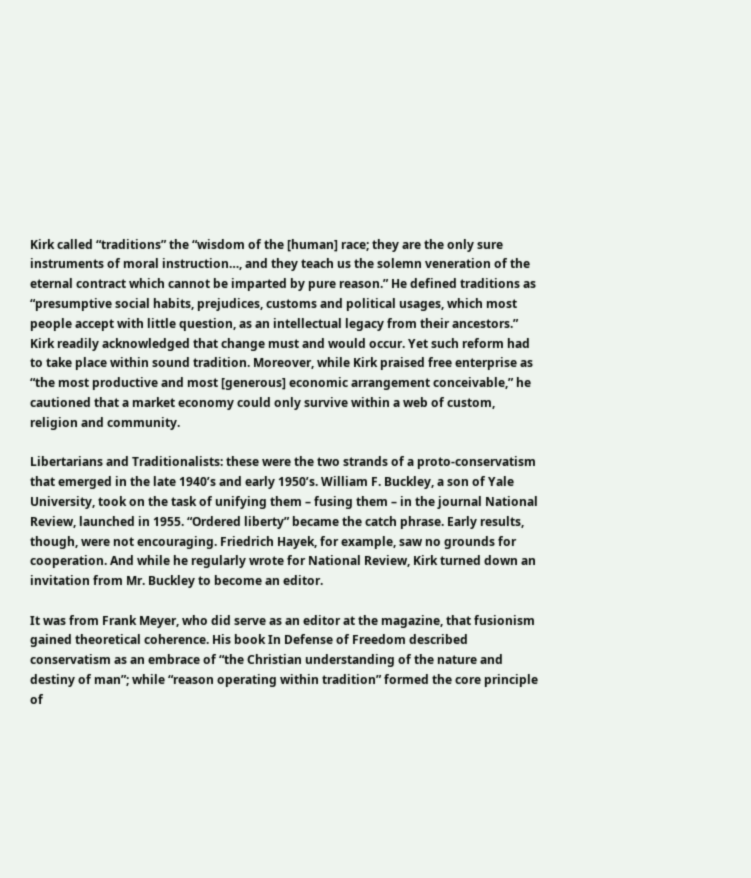Kirk called “traditions” the “wisdom of the [human] race; they are the only sure instruments of moral instruction…, and they teach us the solemn veneration of the eternal contract which cannot be imparted by pure reason.” He defined traditions as “presumptive social habits, prejudices, customs and political usages, which most people accept with little question, as an intellectual legacy from their ancestors.” Kirk readily acknowledged that change must and would occur. Yet such reform had to take place within sound tradition. Moreover, while Kirk praised free enterprise as “the most productive and most [generous] economic arrangement conceivable,” he cautioned that a market economy could only survive within a web of custom, religion and community.

Libertarians and Traditionalists: these were the two strands of a proto-conservatism that emerged in the late 1940’s and early 1950’s. William F. Buckley, a son of Yale University, took on the task of unifying them – fusing them – in the journal National Review, launched in 1955. “Ordered liberty” became the catch phrase. Early results, though, were not encouraging. Friedrich Hayek, for example, saw no grounds for cooperation. And while he regularly wrote for National Review, Kirk turned down an invitation from Mr. Buckley to become an editor.

It was from Frank Meyer, who did serve as an editor at the magazine, that fusionism gained theoretical coherence. His book In Defense of Freedom described conservatism as an embrace of “the Christian understanding of the nature and destiny of man”; while “reason operating within tradition” formed the core principle of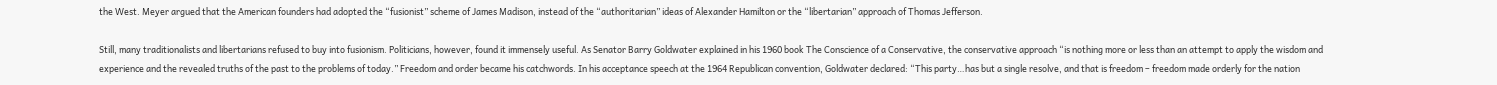the West. Meyer argued that the American founders had adopted the “fusionist” scheme of James Madison, instead of the “authoritarian” ideas of Alexander Hamilton or the “libertarian” approach of Thomas Jefferson.

Still, many traditionalists and libertarians refused to buy into fusionism. Politicians, however, found it immensely useful. As Senator Barry Goldwater explained in his 1960 book The Conscience of a Conservative, the conservative approach “is nothing more or less than an attempt to apply the wisdom and experience and the revealed truths of the past to the problems of today.” Freedom and order became his catchwords. In his acceptance speech at the 1964 Republican convention, Goldwater declared: “This party…has but a single resolve, and that is freedom – freedom made orderly for the nation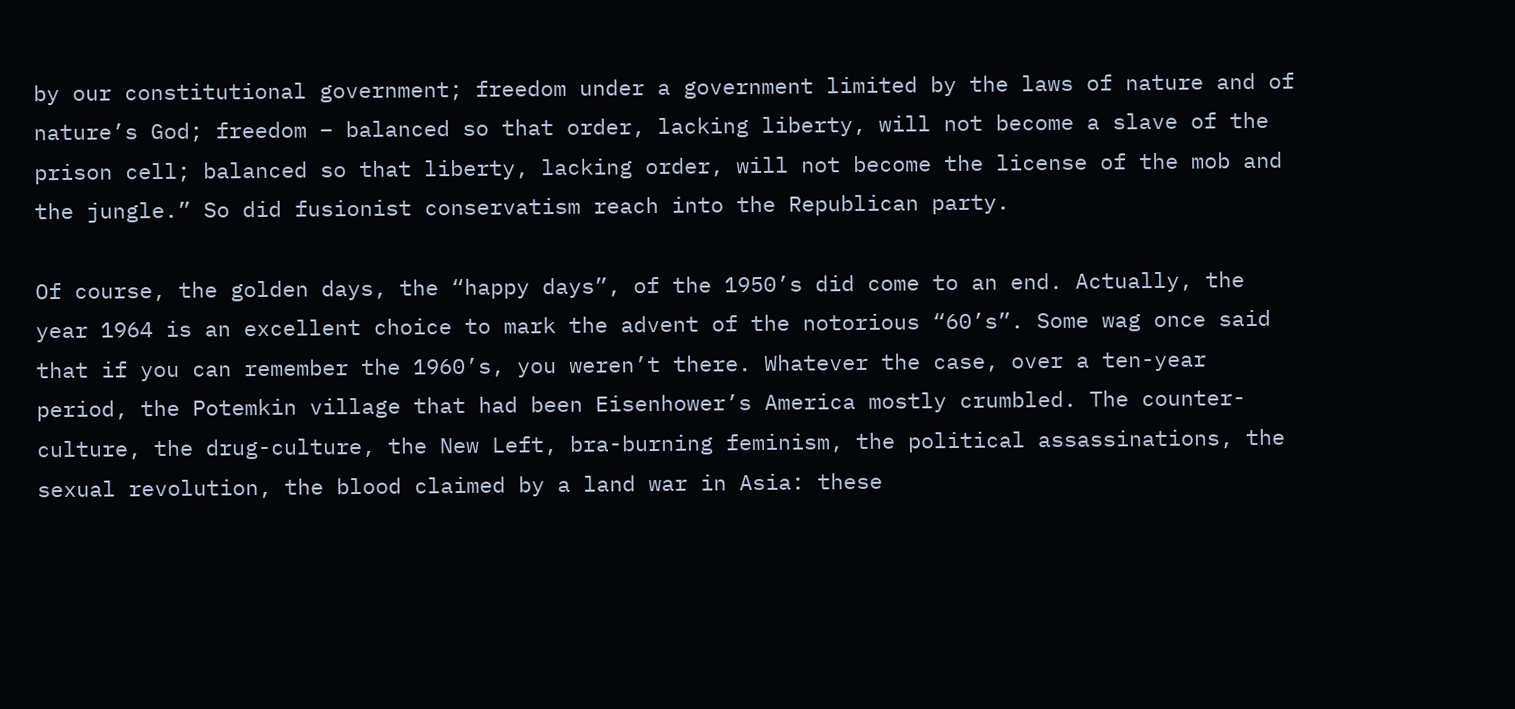by our constitutional government; freedom under a government limited by the laws of nature and of nature’s God; freedom – balanced so that order, lacking liberty, will not become a slave of the prison cell; balanced so that liberty, lacking order, will not become the license of the mob and the jungle.” So did fusionist conservatism reach into the Republican party.

Of course, the golden days, the “happy days”, of the 1950’s did come to an end. Actually, the year 1964 is an excellent choice to mark the advent of the notorious “60’s”. Some wag once said that if you can remember the 1960’s, you weren’t there. Whatever the case, over a ten-year period, the Potemkin village that had been Eisenhower’s America mostly crumbled. The counter-culture, the drug-culture, the New Left, bra-burning feminism, the political assassinations, the sexual revolution, the blood claimed by a land war in Asia: these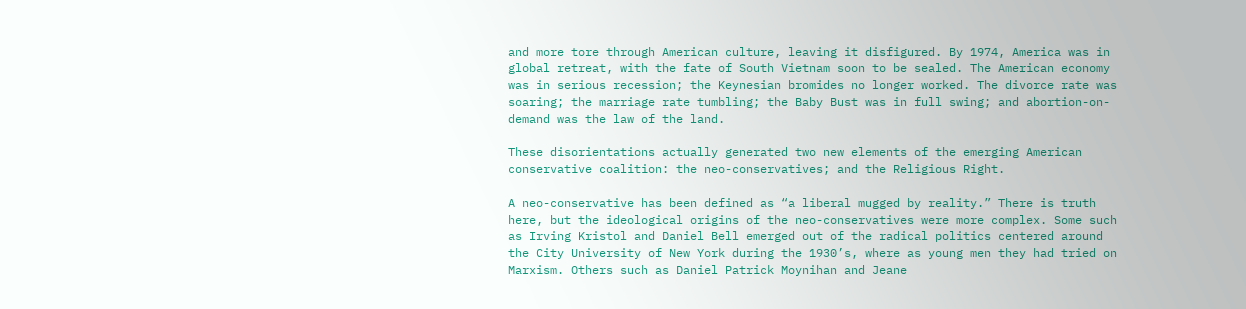and more tore through American culture, leaving it disfigured. By 1974, America was in global retreat, with the fate of South Vietnam soon to be sealed. The American economy was in serious recession; the Keynesian bromides no longer worked. The divorce rate was soaring; the marriage rate tumbling; the Baby Bust was in full swing; and abortion-on-demand was the law of the land.

These disorientations actually generated two new elements of the emerging American conservative coalition: the neo-conservatives; and the Religious Right.

A neo-conservative has been defined as “a liberal mugged by reality.” There is truth here, but the ideological origins of the neo-conservatives were more complex. Some such as Irving Kristol and Daniel Bell emerged out of the radical politics centered around the City University of New York during the 1930’s, where as young men they had tried on Marxism. Others such as Daniel Patrick Moynihan and Jeane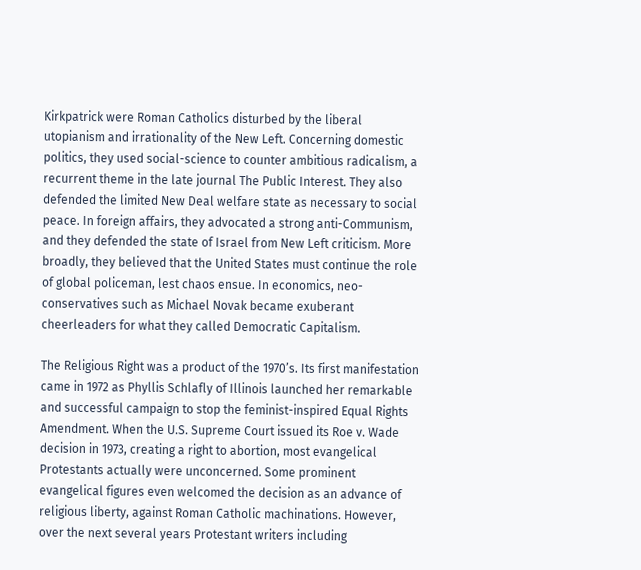Kirkpatrick were Roman Catholics disturbed by the liberal utopianism and irrationality of the New Left. Concerning domestic politics, they used social-science to counter ambitious radicalism, a recurrent theme in the late journal The Public Interest. They also defended the limited New Deal welfare state as necessary to social peace. In foreign affairs, they advocated a strong anti-Communism, and they defended the state of Israel from New Left criticism. More broadly, they believed that the United States must continue the role of global policeman, lest chaos ensue. In economics, neo-conservatives such as Michael Novak became exuberant cheerleaders for what they called Democratic Capitalism.

The Religious Right was a product of the 1970’s. Its first manifestation came in 1972 as Phyllis Schlafly of Illinois launched her remarkable and successful campaign to stop the feminist-inspired Equal Rights Amendment. When the U.S. Supreme Court issued its Roe v. Wade decision in 1973, creating a right to abortion, most evangelical Protestants actually were unconcerned. Some prominent evangelical figures even welcomed the decision as an advance of religious liberty, against Roman Catholic machinations. However, over the next several years Protestant writers including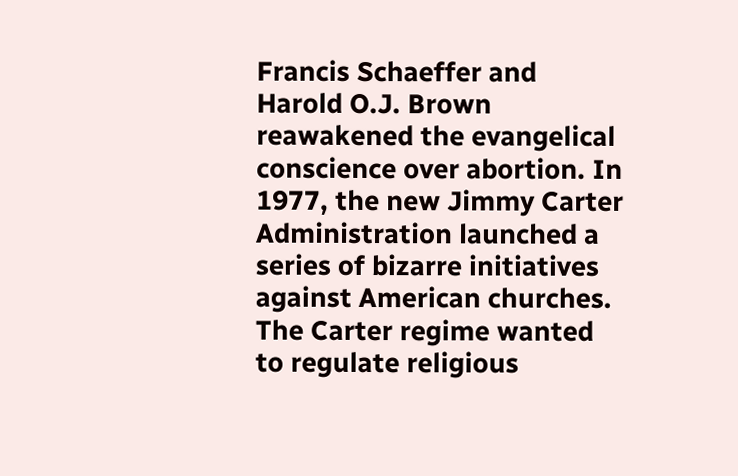Francis Schaeffer and Harold O.J. Brown reawakened the evangelical conscience over abortion. In 1977, the new Jimmy Carter Administration launched a series of bizarre initiatives against American churches. The Carter regime wanted to regulate religious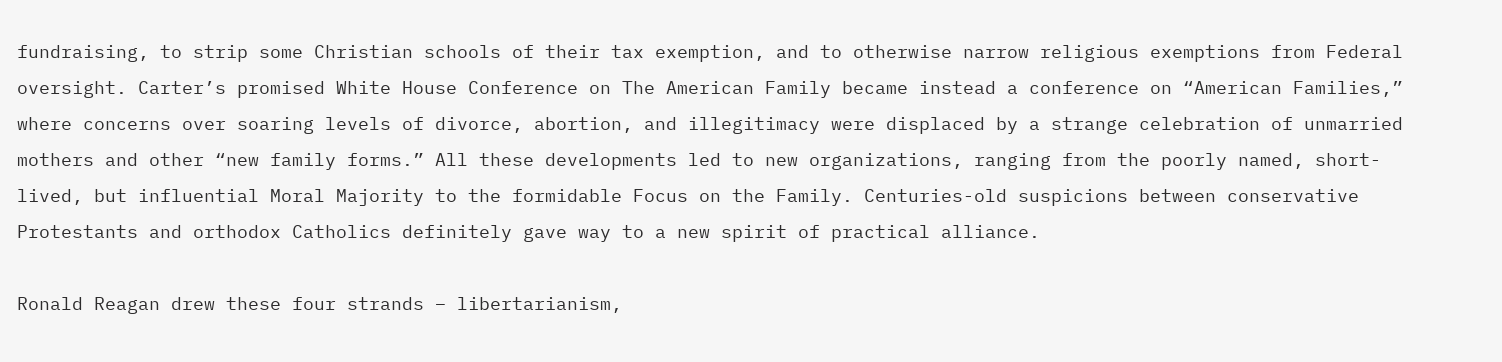fundraising, to strip some Christian schools of their tax exemption, and to otherwise narrow religious exemptions from Federal oversight. Carter’s promised White House Conference on The American Family became instead a conference on “American Families,” where concerns over soaring levels of divorce, abortion, and illegitimacy were displaced by a strange celebration of unmarried mothers and other “new family forms.” All these developments led to new organizations, ranging from the poorly named, short-lived, but influential Moral Majority to the formidable Focus on the Family. Centuries-old suspicions between conservative Protestants and orthodox Catholics definitely gave way to a new spirit of practical alliance.

Ronald Reagan drew these four strands – libertarianism,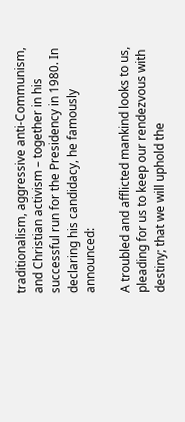traditionalism, aggressive anti-Communism, and Christian activism – together in his successful run for the Presidency in 1980. In declaring his candidacy, he famously announced:

A troubled and afflicted mankind looks to us, pleading for us to keep our rendezvous with destiny; that we will uphold the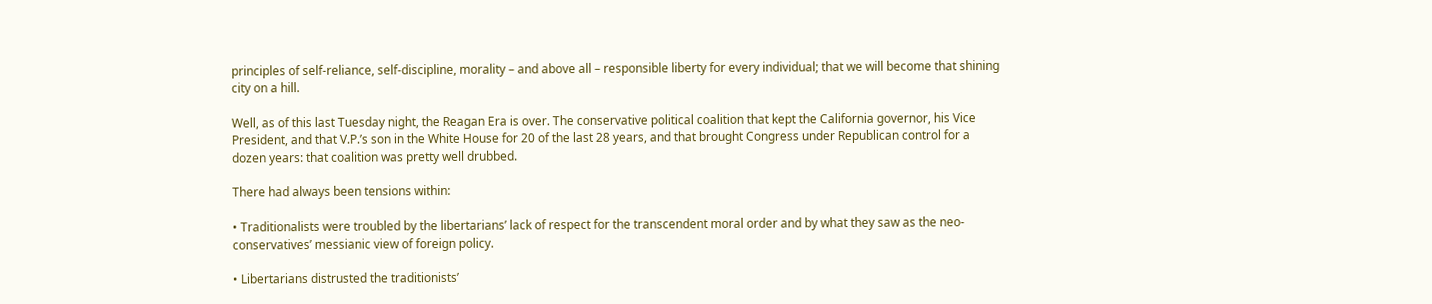principles of self-reliance, self-discipline, morality – and above all – responsible liberty for every individual; that we will become that shining city on a hill.

Well, as of this last Tuesday night, the Reagan Era is over. The conservative political coalition that kept the California governor, his Vice President, and that V.P.’s son in the White House for 20 of the last 28 years, and that brought Congress under Republican control for a dozen years: that coalition was pretty well drubbed.

There had always been tensions within:

• Traditionalists were troubled by the libertarians’ lack of respect for the transcendent moral order and by what they saw as the neo-conservatives’ messianic view of foreign policy.

• Libertarians distrusted the traditionists’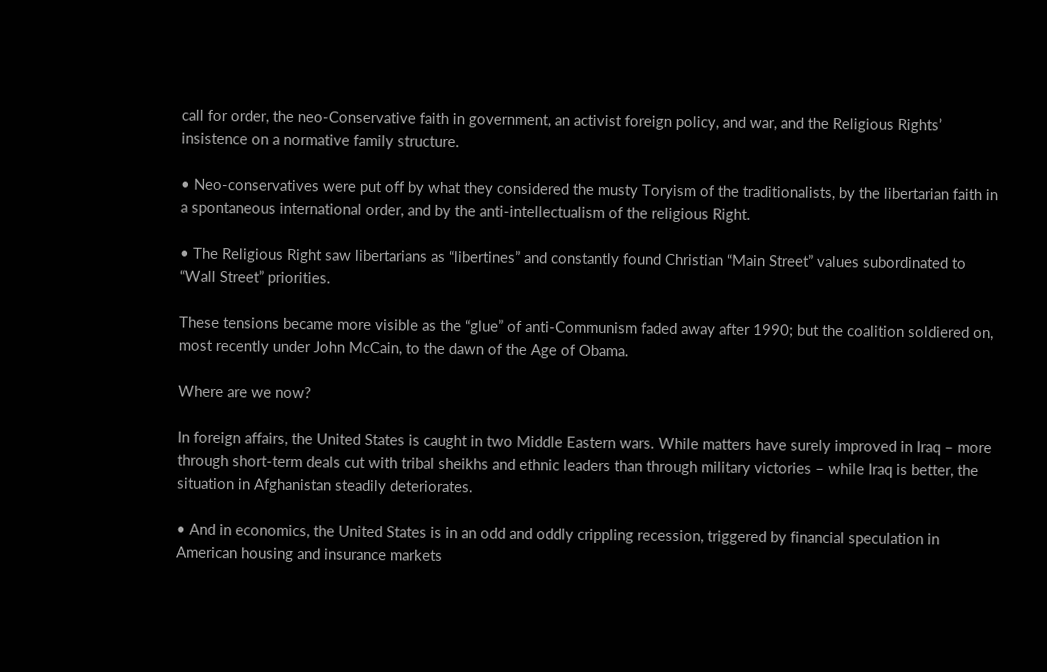call for order, the neo-Conservative faith in government, an activist foreign policy, and war, and the Religious Rights’ insistence on a normative family structure.

• Neo-conservatives were put off by what they considered the musty Toryism of the traditionalists, by the libertarian faith in a spontaneous international order, and by the anti-intellectualism of the religious Right.

• The Religious Right saw libertarians as “libertines” and constantly found Christian “Main Street” values subordinated to “Wall Street” priorities.

These tensions became more visible as the “glue” of anti-Communism faded away after 1990; but the coalition soldiered on, most recently under John McCain, to the dawn of the Age of Obama.

Where are we now?

In foreign affairs, the United States is caught in two Middle Eastern wars. While matters have surely improved in Iraq – more through short-term deals cut with tribal sheikhs and ethnic leaders than through military victories – while Iraq is better, the situation in Afghanistan steadily deteriorates.

• And in economics, the United States is in an odd and oddly crippling recession, triggered by financial speculation in American housing and insurance markets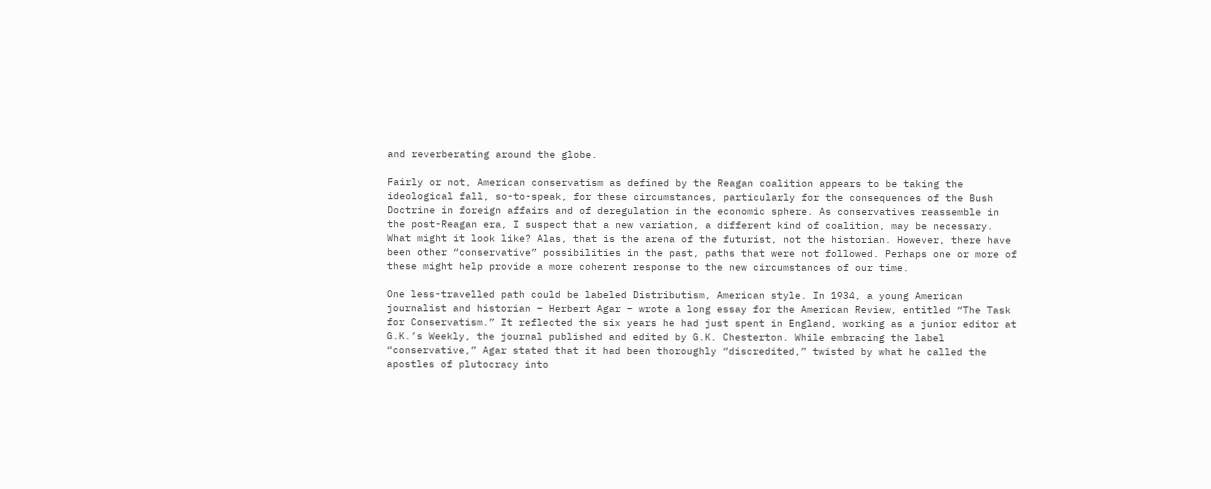and reverberating around the globe.

Fairly or not, American conservatism as defined by the Reagan coalition appears to be taking the ideological fall, so-to-speak, for these circumstances, particularly for the consequences of the Bush Doctrine in foreign affairs and of deregulation in the economic sphere. As conservatives reassemble in the post-Reagan era, I suspect that a new variation, a different kind of coalition, may be necessary. What might it look like? Alas, that is the arena of the futurist, not the historian. However, there have been other “conservative” possibilities in the past, paths that were not followed. Perhaps one or more of these might help provide a more coherent response to the new circumstances of our time.

One less-travelled path could be labeled Distributism, American style. In 1934, a young American journalist and historian – Herbert Agar – wrote a long essay for the American Review, entitled “The Task for Conservatism.” It reflected the six years he had just spent in England, working as a junior editor at G.K.’s Weekly, the journal published and edited by G.K. Chesterton. While embracing the label “conservative,” Agar stated that it had been thoroughly “discredited,” twisted by what he called the apostles of plutocracy into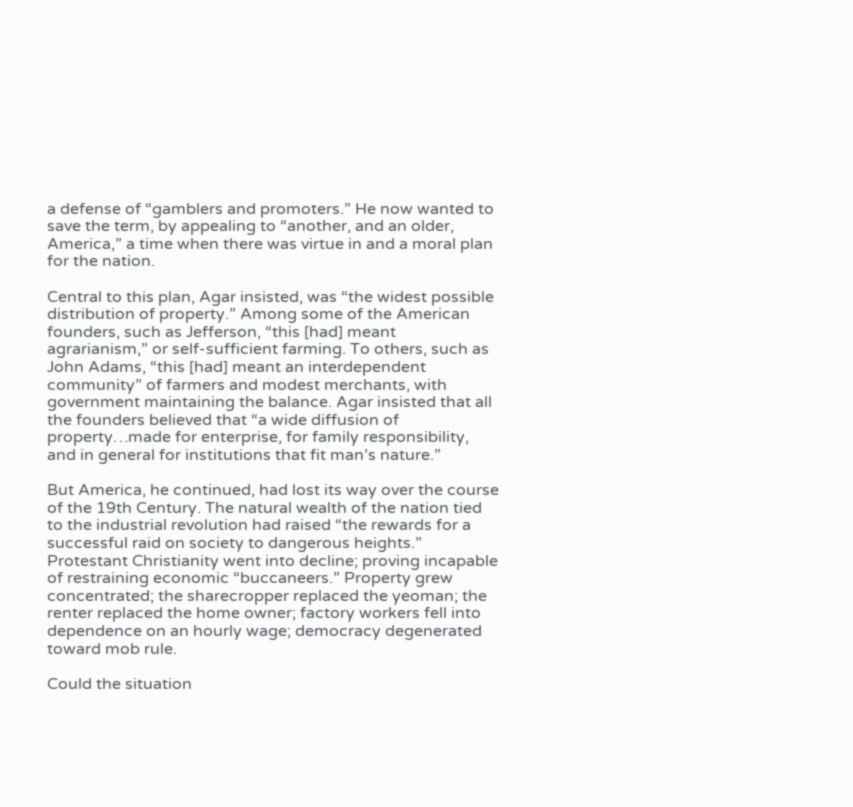a defense of “gamblers and promoters.” He now wanted to save the term, by appealing to “another, and an older, America,” a time when there was virtue in and a moral plan for the nation.

Central to this plan, Agar insisted, was “the widest possible distribution of property.” Among some of the American founders, such as Jefferson, “this [had] meant agrarianism,” or self-sufficient farming. To others, such as John Adams, “this [had] meant an interdependent community” of farmers and modest merchants, with government maintaining the balance. Agar insisted that all the founders believed that “a wide diffusion of property…made for enterprise, for family responsibility, and in general for institutions that fit man’s nature.”

But America, he continued, had lost its way over the course of the 19th Century. The natural wealth of the nation tied to the industrial revolution had raised “the rewards for a successful raid on society to dangerous heights.” Protestant Christianity went into decline; proving incapable of restraining economic “buccaneers.” Property grew concentrated; the sharecropper replaced the yeoman; the renter replaced the home owner; factory workers fell into dependence on an hourly wage; democracy degenerated toward mob rule.

Could the situation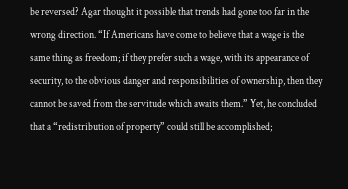be reversed? Agar thought it possible that trends had gone too far in the wrong direction. “If Americans have come to believe that a wage is the same thing as freedom; if they prefer such a wage, with its appearance of security, to the obvious danger and responsibilities of ownership, then they cannot be saved from the servitude which awaits them.” Yet, he concluded that a “redistribution of property” could still be accomplished;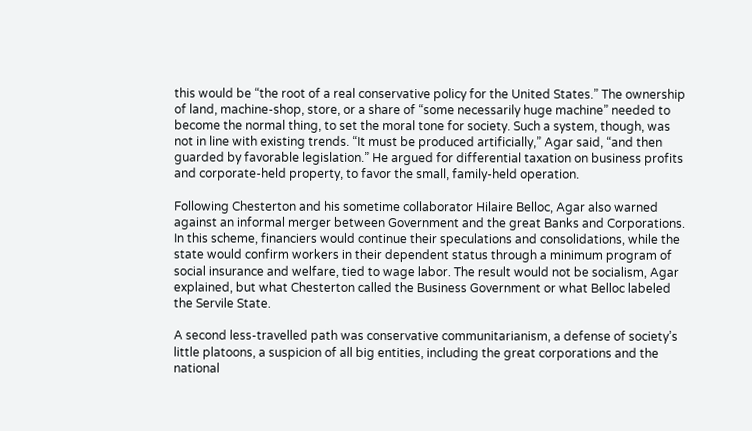this would be “the root of a real conservative policy for the United States.” The ownership of land, machine-shop, store, or a share of “some necessarily huge machine” needed to become the normal thing, to set the moral tone for society. Such a system, though, was not in line with existing trends. “It must be produced artificially,” Agar said, “and then guarded by favorable legislation.” He argued for differential taxation on business profits and corporate-held property, to favor the small, family-held operation.

Following Chesterton and his sometime collaborator Hilaire Belloc, Agar also warned against an informal merger between Government and the great Banks and Corporations. In this scheme, financiers would continue their speculations and consolidations, while the state would confirm workers in their dependent status through a minimum program of social insurance and welfare, tied to wage labor. The result would not be socialism, Agar explained, but what Chesterton called the Business Government or what Belloc labeled the Servile State.

A second less-travelled path was conservative communitarianism, a defense of society’s little platoons, a suspicion of all big entities, including the great corporations and the national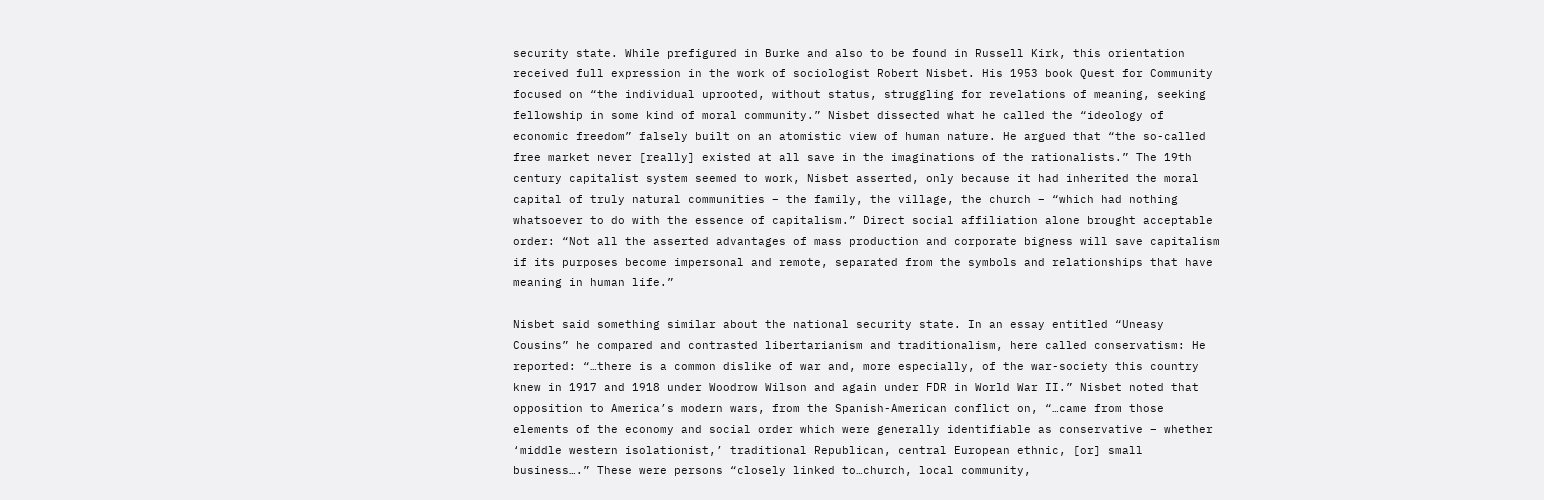security state. While prefigured in Burke and also to be found in Russell Kirk, this orientation received full expression in the work of sociologist Robert Nisbet. His 1953 book Quest for Community focused on “the individual uprooted, without status, struggling for revelations of meaning, seeking fellowship in some kind of moral community.” Nisbet dissected what he called the “ideology of economic freedom” falsely built on an atomistic view of human nature. He argued that “the so-called free market never [really] existed at all save in the imaginations of the rationalists.” The 19th century capitalist system seemed to work, Nisbet asserted, only because it had inherited the moral capital of truly natural communities – the family, the village, the church – “which had nothing whatsoever to do with the essence of capitalism.” Direct social affiliation alone brought acceptable order: “Not all the asserted advantages of mass production and corporate bigness will save capitalism if its purposes become impersonal and remote, separated from the symbols and relationships that have meaning in human life.”

Nisbet said something similar about the national security state. In an essay entitled “Uneasy Cousins” he compared and contrasted libertarianism and traditionalism, here called conservatism: He reported: “…there is a common dislike of war and, more especially, of the war-society this country knew in 1917 and 1918 under Woodrow Wilson and again under FDR in World War II.” Nisbet noted that opposition to America’s modern wars, from the Spanish-American conflict on, “…came from those elements of the economy and social order which were generally identifiable as conservative – whether ‘middle western isolationist,’ traditional Republican, central European ethnic, [or] small business….” These were persons “closely linked to…church, local community,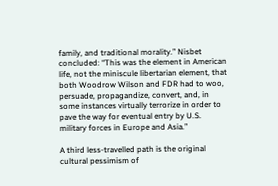family, and traditional morality.” Nisbet concluded: “This was the element in American life, not the miniscule libertarian element, that both Woodrow Wilson and FDR had to woo, persuade, propagandize, convert, and, in some instances virtually terrorize in order to pave the way for eventual entry by U.S. military forces in Europe and Asia.”

A third less-travelled path is the original cultural pessimism of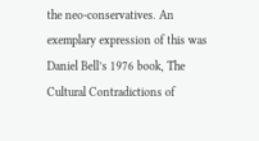the neo-conservatives. An exemplary expression of this was Daniel Bell’s 1976 book, The Cultural Contradictions of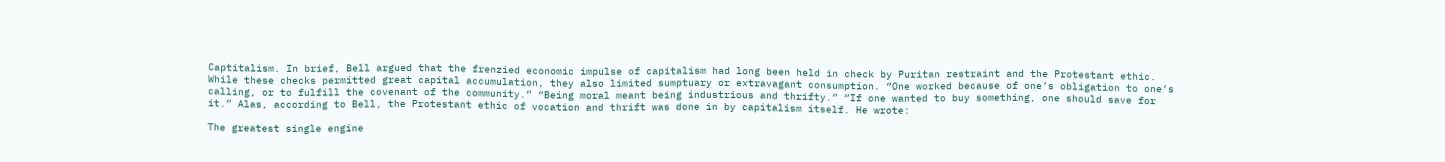Captitalism. In brief, Bell argued that the frenzied economic impulse of capitalism had long been held in check by Puritan restraint and the Protestant ethic. While these checks permitted great capital accumulation, they also limited sumptuary or extravagant consumption. “One worked because of one’s obligation to one’s calling, or to fulfill the covenant of the community.” “Being moral meant being industrious and thrifty.” “If one wanted to buy something, one should save for it.” Alas, according to Bell, the Protestant ethic of vocation and thrift was done in by capitalism itself. He wrote:

The greatest single engine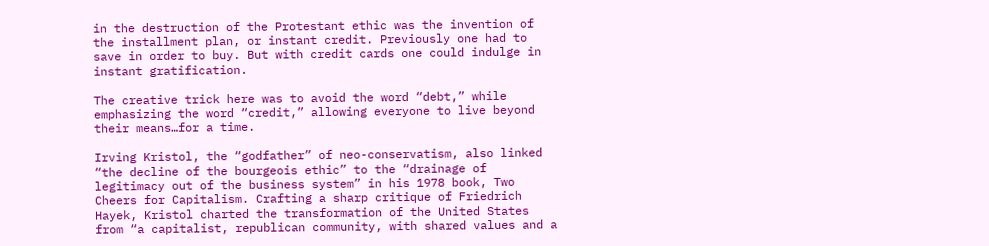in the destruction of the Protestant ethic was the invention of the installment plan, or instant credit. Previously one had to save in order to buy. But with credit cards one could indulge in instant gratification.

The creative trick here was to avoid the word “debt,” while emphasizing the word “credit,” allowing everyone to live beyond their means…for a time.

Irving Kristol, the “godfather” of neo-conservatism, also linked “the decline of the bourgeois ethic” to the “drainage of legitimacy out of the business system” in his 1978 book, Two Cheers for Capitalism. Crafting a sharp critique of Friedrich Hayek, Kristol charted the transformation of the United States from “a capitalist, republican community, with shared values and a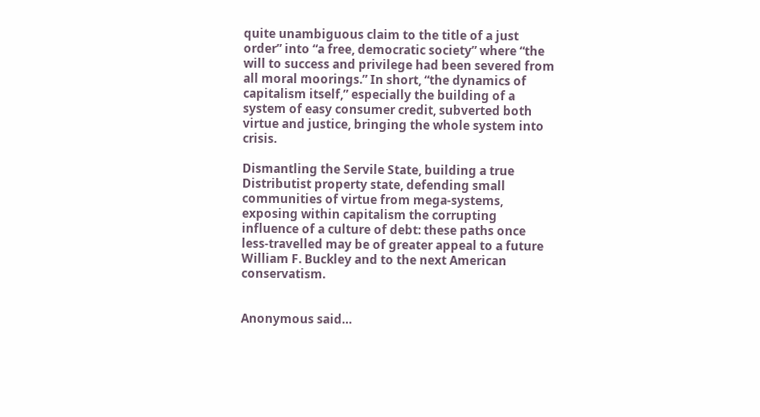quite unambiguous claim to the title of a just order” into “a free, democratic society” where “the will to success and privilege had been severed from all moral moorings.” In short, “the dynamics of capitalism itself,” especially the building of a system of easy consumer credit, subverted both virtue and justice, bringing the whole system into crisis.

Dismantling the Servile State, building a true Distributist property state, defending small communities of virtue from mega-systems, exposing within capitalism the corrupting influence of a culture of debt: these paths once less-travelled may be of greater appeal to a future William F. Buckley and to the next American conservatism.


Anonymous said…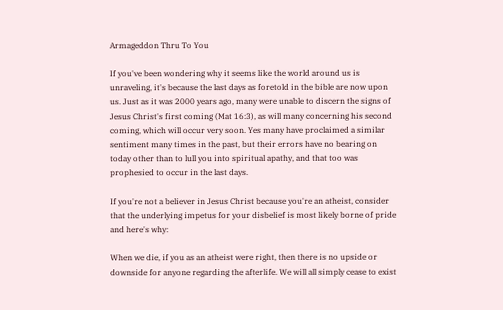Armageddon Thru To You

If you've been wondering why it seems like the world around us is unraveling, it's because the last days as foretold in the bible are now upon us. Just as it was 2000 years ago, many were unable to discern the signs of Jesus Christ's first coming (Mat 16:3), as will many concerning his second coming, which will occur very soon. Yes many have proclaimed a similar sentiment many times in the past, but their errors have no bearing on today other than to lull you into spiritual apathy, and that too was prophesied to occur in the last days.

If you're not a believer in Jesus Christ because you're an atheist, consider that the underlying impetus for your disbelief is most likely borne of pride and here's why:

When we die, if you as an atheist were right, then there is no upside or downside for anyone regarding the afterlife. We will all simply cease to exist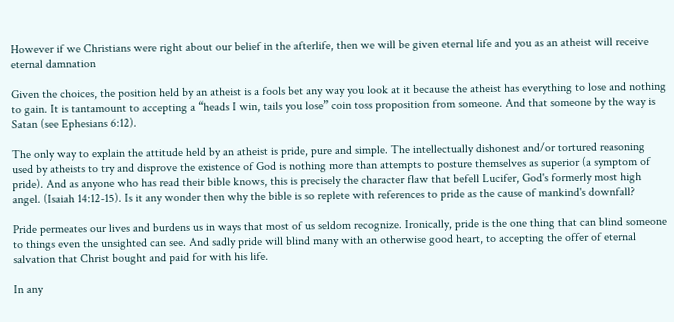However if we Christians were right about our belief in the afterlife, then we will be given eternal life and you as an atheist will receive eternal damnation

Given the choices, the position held by an atheist is a fools bet any way you look at it because the atheist has everything to lose and nothing to gain. It is tantamount to accepting a “heads I win, tails you lose” coin toss proposition from someone. And that someone by the way is Satan (see Ephesians 6:12).

The only way to explain the attitude held by an atheist is pride, pure and simple. The intellectually dishonest and/or tortured reasoning used by atheists to try and disprove the existence of God is nothing more than attempts to posture themselves as superior (a symptom of pride). And as anyone who has read their bible knows, this is precisely the character flaw that befell Lucifer, God's formerly most high angel. (Isaiah 14:12-15). Is it any wonder then why the bible is so replete with references to pride as the cause of mankind's downfall?

Pride permeates our lives and burdens us in ways that most of us seldom recognize. Ironically, pride is the one thing that can blind someone to things even the unsighted can see. And sadly pride will blind many with an otherwise good heart, to accepting the offer of eternal salvation that Christ bought and paid for with his life.

In any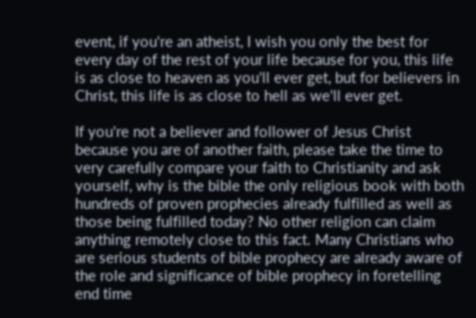event, if you're an atheist, I wish you only the best for every day of the rest of your life because for you, this life is as close to heaven as you'll ever get, but for believers in Christ, this life is as close to hell as we'll ever get.

If you're not a believer and follower of Jesus Christ because you are of another faith, please take the time to very carefully compare your faith to Christianity and ask yourself, why is the bible the only religious book with both hundreds of proven prophecies already fulfilled as well as those being fulfilled today? No other religion can claim anything remotely close to this fact. Many Christians who are serious students of bible prophecy are already aware of the role and significance of bible prophecy in foretelling end time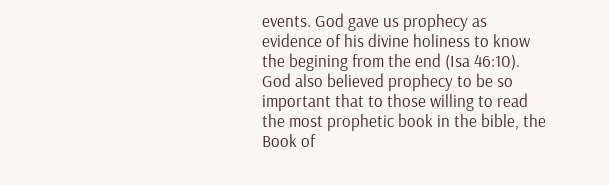events. God gave us prophecy as evidence of his divine holiness to know the begining from the end (Isa 46:10). God also believed prophecy to be so important that to those willing to read the most prophetic book in the bible, the Book of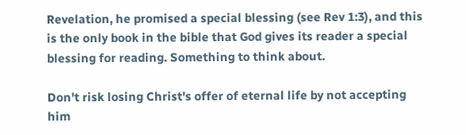Revelation, he promised a special blessing (see Rev 1:3), and this is the only book in the bible that God gives its reader a special blessing for reading. Something to think about.

Don't risk losing Christ's offer of eternal life by not accepting him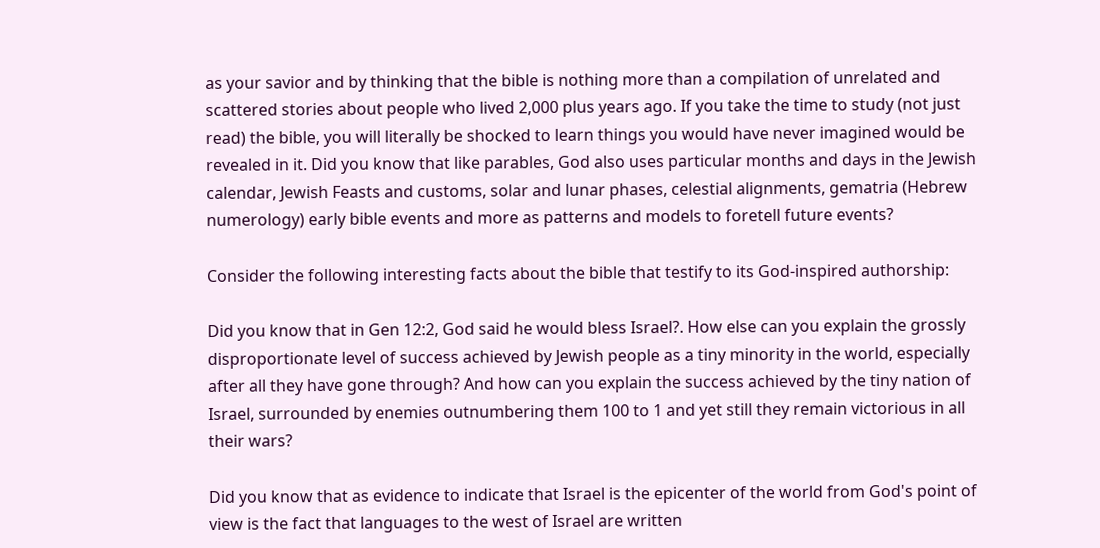as your savior and by thinking that the bible is nothing more than a compilation of unrelated and scattered stories about people who lived 2,000 plus years ago. If you take the time to study (not just read) the bible, you will literally be shocked to learn things you would have never imagined would be revealed in it. Did you know that like parables, God also uses particular months and days in the Jewish calendar, Jewish Feasts and customs, solar and lunar phases, celestial alignments, gematria (Hebrew numerology) early bible events and more as patterns and models to foretell future events?

Consider the following interesting facts about the bible that testify to its God-inspired authorship:

Did you know that in Gen 12:2, God said he would bless Israel?. How else can you explain the grossly disproportionate level of success achieved by Jewish people as a tiny minority in the world, especially after all they have gone through? And how can you explain the success achieved by the tiny nation of Israel, surrounded by enemies outnumbering them 100 to 1 and yet still they remain victorious in all their wars?

Did you know that as evidence to indicate that Israel is the epicenter of the world from God's point of view is the fact that languages to the west of Israel are written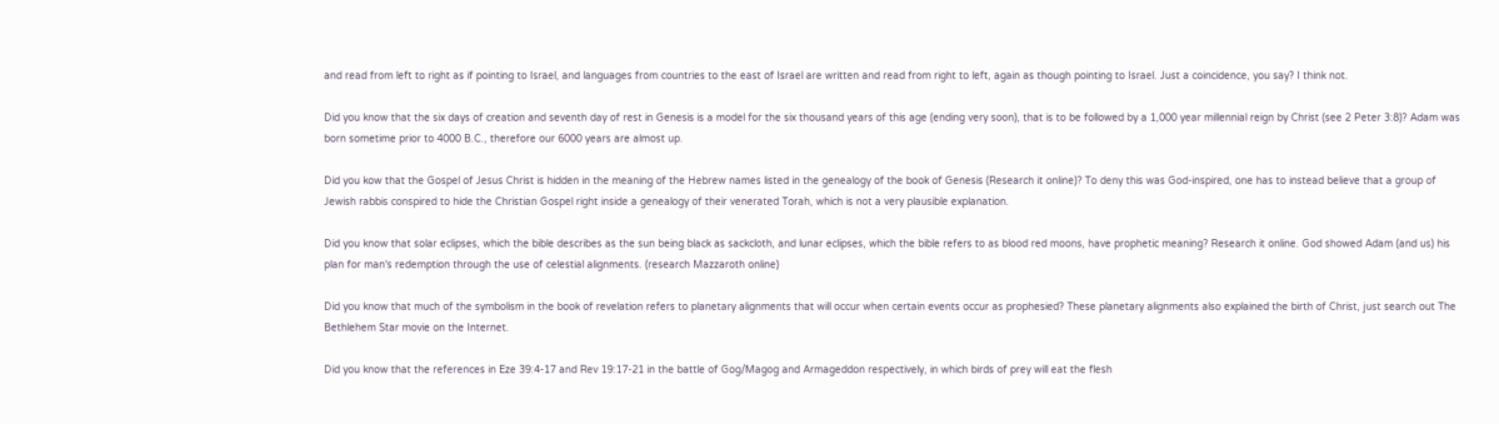and read from left to right as if pointing to Israel, and languages from countries to the east of Israel are written and read from right to left, again as though pointing to Israel. Just a coincidence, you say? I think not.

Did you know that the six days of creation and seventh day of rest in Genesis is a model for the six thousand years of this age (ending very soon), that is to be followed by a 1,000 year millennial reign by Christ (see 2 Peter 3:8)? Adam was born sometime prior to 4000 B.C., therefore our 6000 years are almost up.

Did you kow that the Gospel of Jesus Christ is hidden in the meaning of the Hebrew names listed in the genealogy of the book of Genesis (Research it online)? To deny this was God-inspired, one has to instead believe that a group of Jewish rabbis conspired to hide the Christian Gospel right inside a genealogy of their venerated Torah, which is not a very plausible explanation.

Did you know that solar eclipses, which the bible describes as the sun being black as sackcloth, and lunar eclipses, which the bible refers to as blood red moons, have prophetic meaning? Research it online. God showed Adam (and us) his plan for man's redemption through the use of celestial alignments. (research Mazzaroth online)

Did you know that much of the symbolism in the book of revelation refers to planetary alignments that will occur when certain events occur as prophesied? These planetary alignments also explained the birth of Christ, just search out The Bethlehem Star movie on the Internet.

Did you know that the references in Eze 39:4-17 and Rev 19:17-21 in the battle of Gog/Magog and Armageddon respectively, in which birds of prey will eat the flesh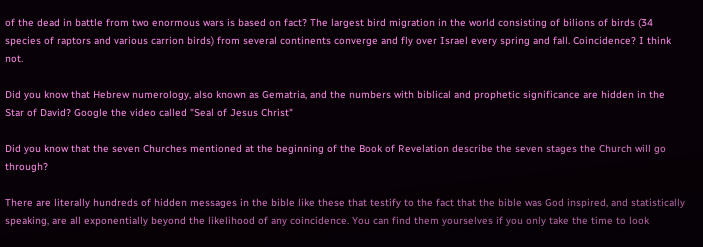of the dead in battle from two enormous wars is based on fact? The largest bird migration in the world consisting of bilions of birds (34 species of raptors and various carrion birds) from several continents converge and fly over Israel every spring and fall. Coincidence? I think not.

Did you know that Hebrew numerology, also known as Gematria, and the numbers with biblical and prophetic significance are hidden in the Star of David? Google the video called "Seal of Jesus Christ"

Did you know that the seven Churches mentioned at the beginning of the Book of Revelation describe the seven stages the Church will go through?

There are literally hundreds of hidden messages in the bible like these that testify to the fact that the bible was God inspired, and statistically speaking, are all exponentially beyond the likelihood of any coincidence. You can find them yourselves if you only take the time to look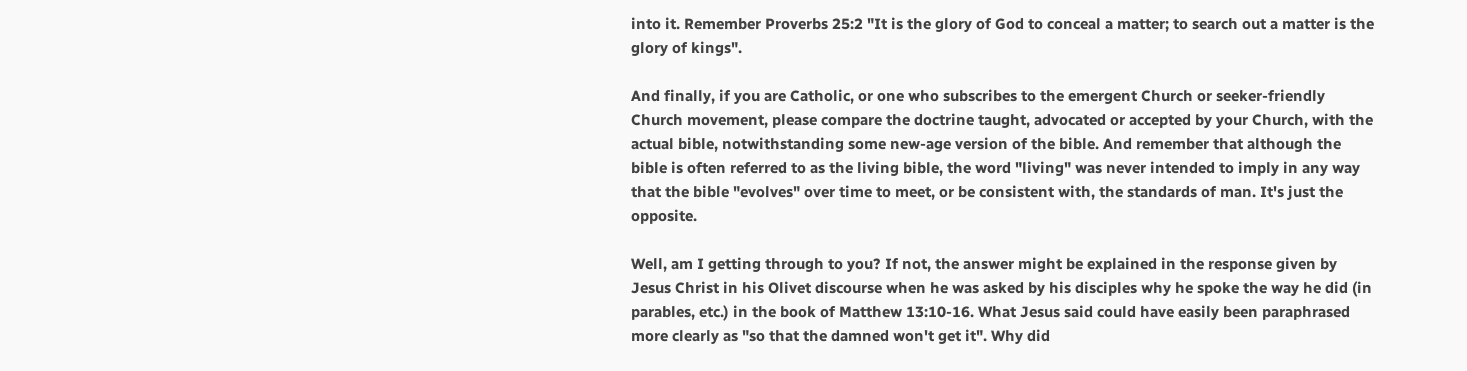into it. Remember Proverbs 25:2 "It is the glory of God to conceal a matter; to search out a matter is the glory of kings".

And finally, if you are Catholic, or one who subscribes to the emergent Church or seeker-friendly Church movement, please compare the doctrine taught, advocated or accepted by your Church, with the actual bible, notwithstanding some new-age version of the bible. And remember that although the bible is often referred to as the living bible, the word "living" was never intended to imply in any way that the bible "evolves" over time to meet, or be consistent with, the standards of man. It's just the opposite.

Well, am I getting through to you? If not, the answer might be explained in the response given by Jesus Christ in his Olivet discourse when he was asked by his disciples why he spoke the way he did (in parables, etc.) in the book of Matthew 13:10-16. What Jesus said could have easily been paraphrased more clearly as "so that the damned won't get it". Why did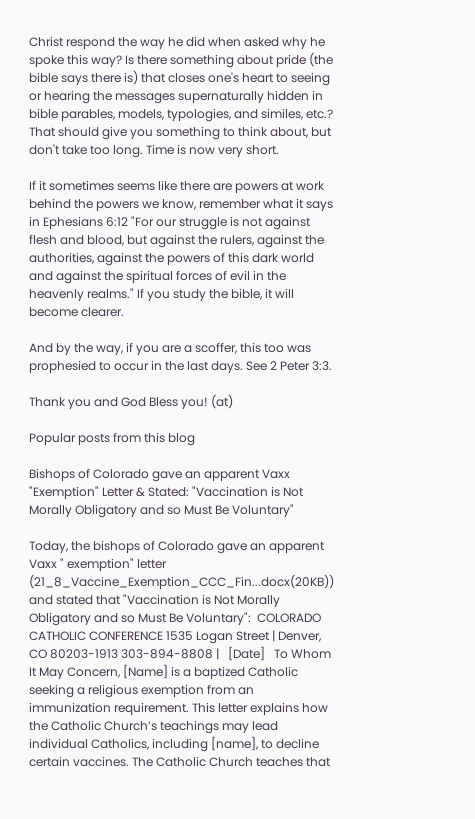Christ respond the way he did when asked why he spoke this way? Is there something about pride (the bible says there is) that closes one's heart to seeing or hearing the messages supernaturally hidden in bible parables, models, typologies, and similes, etc.? That should give you something to think about, but don't take too long. Time is now very short.

If it sometimes seems like there are powers at work behind the powers we know, remember what it says in Ephesians 6:12 "For our struggle is not against flesh and blood, but against the rulers, against the authorities, against the powers of this dark world and against the spiritual forces of evil in the heavenly realms." If you study the bible, it will become clearer.

And by the way, if you are a scoffer, this too was prophesied to occur in the last days. See 2 Peter 3:3.

Thank you and God Bless you! (at)

Popular posts from this blog

Bishops of Colorado gave an apparent Vaxx "Exemption" Letter & Stated: "Vaccination is Not Morally Obligatory and so Must Be Voluntary"

Today, the bishops of Colorado gave an apparent Vaxx " exemption" letter (21_8_Vaccine_Exemption_CCC_Fin...docx(20KB)) and stated that "Vaccination is Not Morally Obligatory and so Must Be Voluntary":  COLORADO CATHOLIC CONFERENCE 1535 Logan Street | Denver, CO 80203-1913 303-894-8808 |   [Date]   To Whom It May Concern, [Name] is a baptized Catholic seeking a religious exemption from an immunization requirement. This letter explains how the Catholic Church’s teachings may lead individual Catholics, including [name], to decline certain vaccines. The Catholic Church teaches that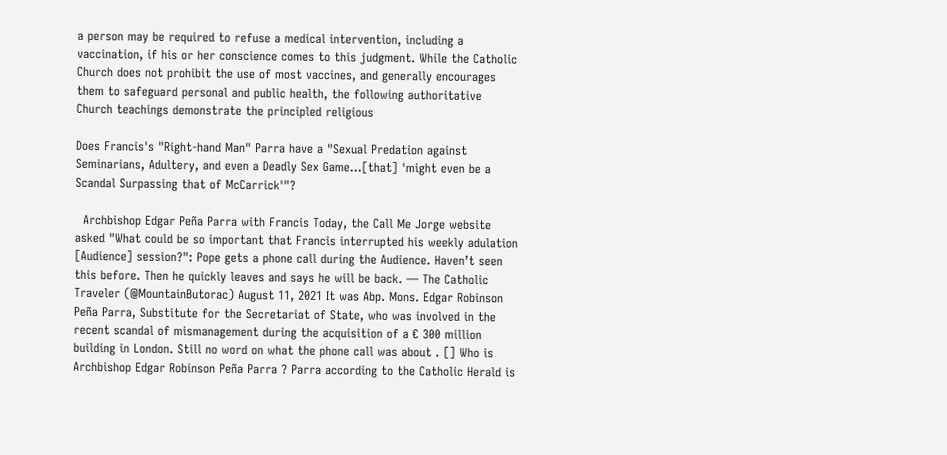a person may be required to refuse a medical intervention, including a vaccination, if his or her conscience comes to this judgment. While the Catholic Church does not prohibit the use of most vaccines, and generally encourages them to safeguard personal and public health, the following authoritative Church teachings demonstrate the principled religious

Does Francis's "Right-hand Man" Parra have a "Sexual Predation against Seminarians, Adultery, and even a Deadly Sex Game...[that] 'might even be a Scandal Surpassing that of McCarrick'"?

  Archbishop Edgar Peña Parra with Francis Today, the Call Me Jorge website asked "What could be so important that Francis interrupted his weekly adulation [Audience] session?": Pope gets a phone call during the Audience. Haven’t seen this before. Then he quickly leaves and says he will be back. — The Catholic Traveler (@MountainButorac) August 11, 2021 It was Abp. Mons. Edgar Robinson Peña Parra, Substitute for the Secretariat of State, who was involved in the recent scandal of mismanagement during the acquisition of a € 300 million building in London. Still no word on what the phone call was about . [] Who is Archbishop Edgar Robinson Peña Parra ? Parra according to the Catholic Herald is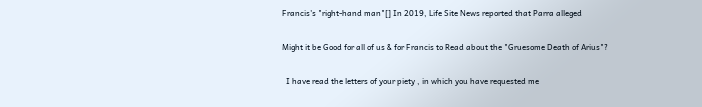Francis's "right-hand man"[] In 2019, Life Site News reported that Parra alleged

Might it be Good for all of us & for Francis to Read about the "Gruesome Death of Arius"?

  I have read the letters of your piety , in which you have requested me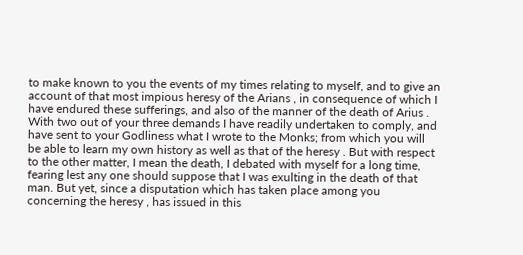to make known to you the events of my times relating to myself, and to give an account of that most impious heresy of the Arians , in consequence of which I have endured these sufferings, and also of the manner of the death of Arius . With two out of your three demands I have readily undertaken to comply, and have sent to your Godliness what I wrote to the Monks; from which you will be able to learn my own history as well as that of the heresy . But with respect to the other matter, I mean the death, I debated with myself for a long time, fearing lest any one should suppose that I was exulting in the death of that man. But yet, since a disputation which has taken place among you concerning the heresy , has issued in this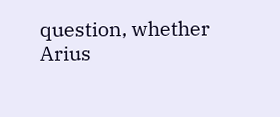question, whether Arius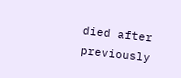died after previously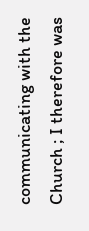communicating with the Church ; I therefore was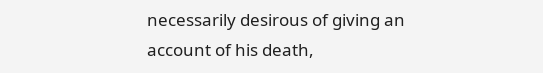necessarily desirous of giving an account of his death,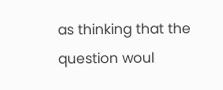as thinking that the question woul